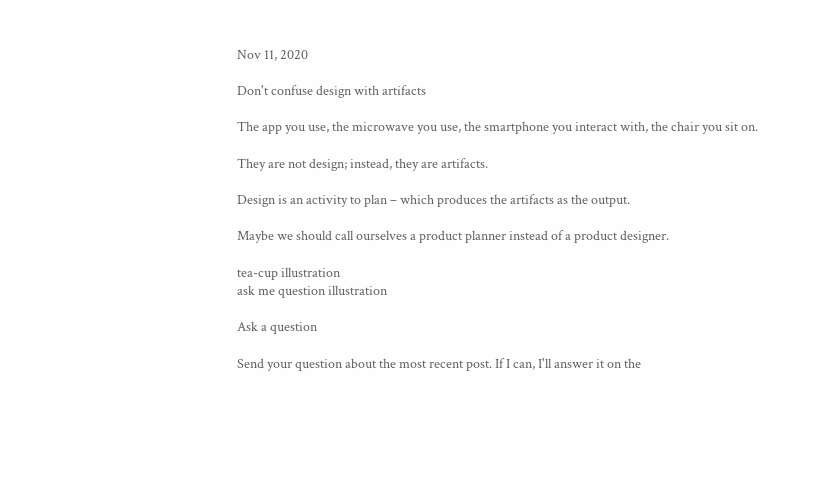Nov 11, 2020

Don't confuse design with artifacts

The app you use, the microwave you use, the smartphone you interact with, the chair you sit on.

They are not design; instead, they are artifacts.

Design is an activity to plan – which produces the artifacts as the output.

Maybe we should call ourselves a product planner instead of a product designer.

tea-cup illustration
ask me question illustration

Ask a question

Send your question about the most recent post. If I can, I'll answer it on the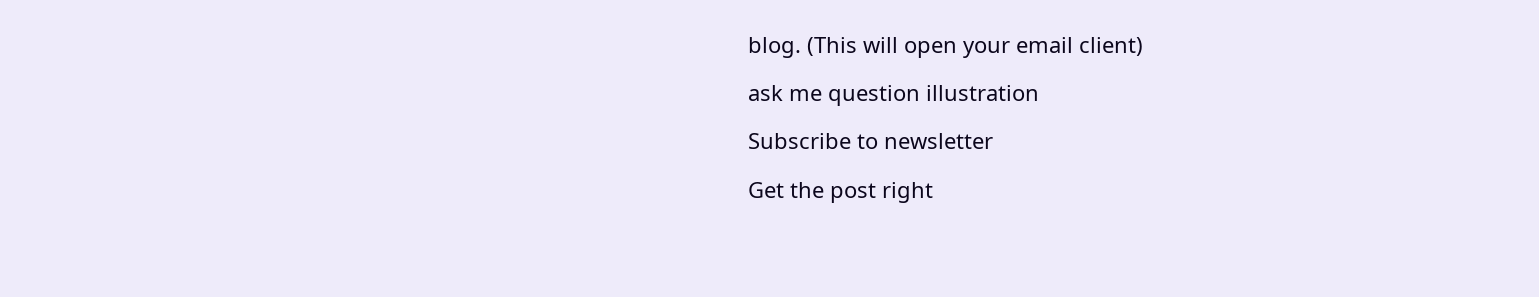blog. (This will open your email client)

ask me question illustration

Subscribe to newsletter

Get the post right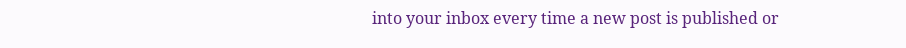into your inbox every time a new post is published or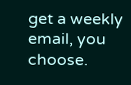get a weekly email, you choose.